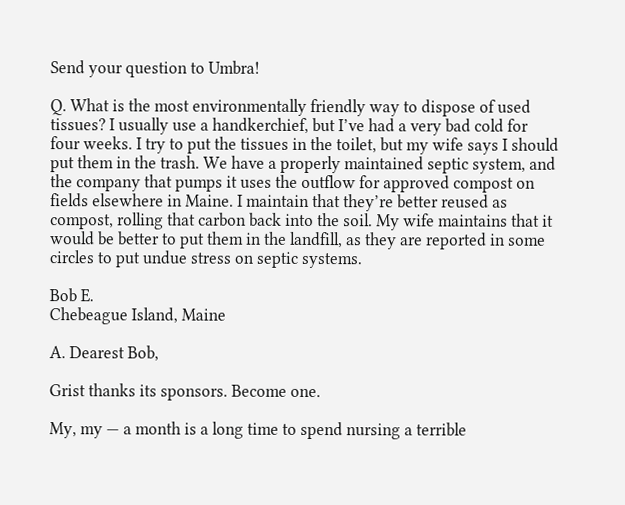Send your question to Umbra!

Q. What is the most environmentally friendly way to dispose of used tissues? I usually use a handkerchief, but I’ve had a very bad cold for four weeks. I try to put the tissues in the toilet, but my wife says I should put them in the trash. We have a properly maintained septic system, and the company that pumps it uses the outflow for approved compost on fields elsewhere in Maine. I maintain that they’re better reused as compost, rolling that carbon back into the soil. My wife maintains that it would be better to put them in the landfill, as they are reported in some circles to put undue stress on septic systems.

Bob E.
Chebeague Island, Maine

A. Dearest Bob,

Grist thanks its sponsors. Become one.

My, my — a month is a long time to spend nursing a terrible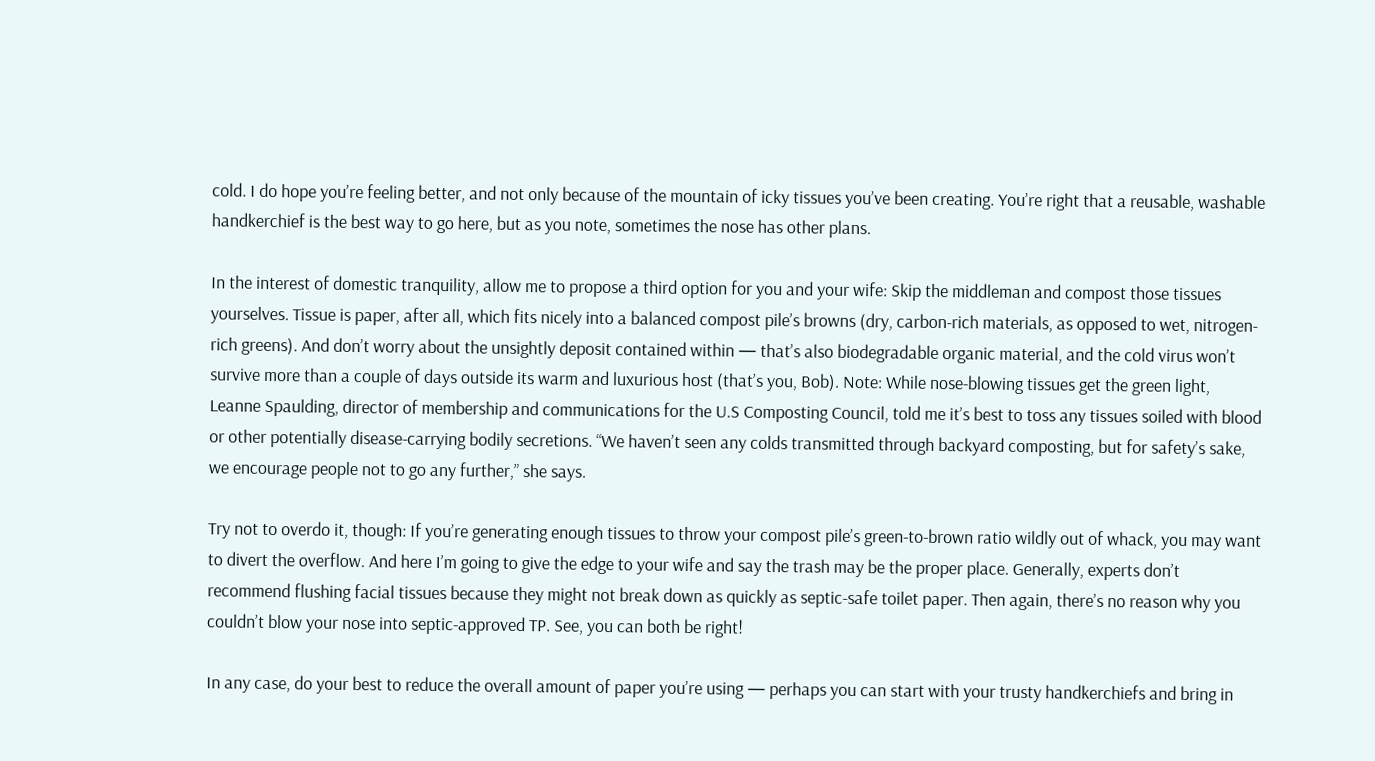cold. I do hope you’re feeling better, and not only because of the mountain of icky tissues you’ve been creating. You’re right that a reusable, washable handkerchief is the best way to go here, but as you note, sometimes the nose has other plans.

In the interest of domestic tranquility, allow me to propose a third option for you and your wife: Skip the middleman and compost those tissues yourselves. Tissue is paper, after all, which fits nicely into a balanced compost pile’s browns (dry, carbon-rich materials, as opposed to wet, nitrogen-rich greens). And don’t worry about the unsightly deposit contained within — that’s also biodegradable organic material, and the cold virus won’t survive more than a couple of days outside its warm and luxurious host (that’s you, Bob). Note: While nose-blowing tissues get the green light, Leanne Spaulding, director of membership and communications for the U.S Composting Council, told me it’s best to toss any tissues soiled with blood or other potentially disease-carrying bodily secretions. “We haven’t seen any colds transmitted through backyard composting, but for safety’s sake, we encourage people not to go any further,” she says.

Try not to overdo it, though: If you’re generating enough tissues to throw your compost pile’s green-to-brown ratio wildly out of whack, you may want to divert the overflow. And here I’m going to give the edge to your wife and say the trash may be the proper place. Generally, experts don’t recommend flushing facial tissues because they might not break down as quickly as septic-safe toilet paper. Then again, there’s no reason why you couldn’t blow your nose into septic-approved TP. See, you can both be right!

In any case, do your best to reduce the overall amount of paper you’re using — perhaps you can start with your trusty handkerchiefs and bring in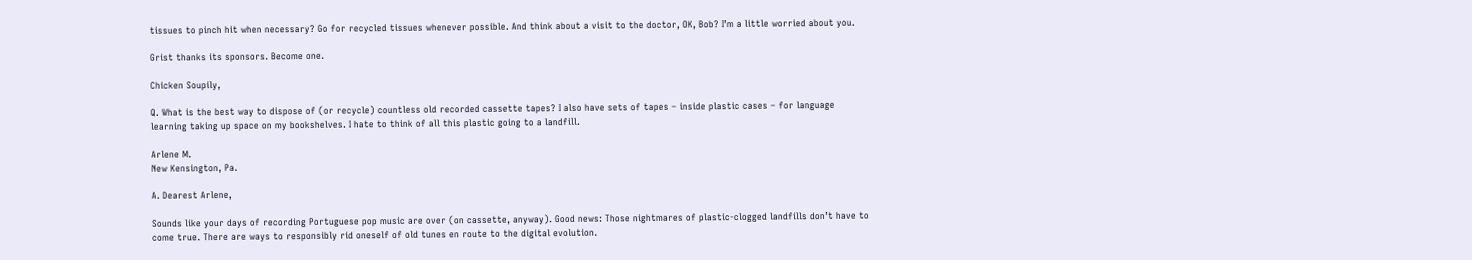tissues to pinch hit when necessary? Go for recycled tissues whenever possible. And think about a visit to the doctor, OK, Bob? I’m a little worried about you.

Grist thanks its sponsors. Become one.

Chicken Soupily,

Q. What is the best way to dispose of (or recycle) countless old recorded cassette tapes? I also have sets of tapes – inside plastic cases – for language learning taking up space on my bookshelves. I hate to think of all this plastic going to a landfill.

Arlene M.
New Kensington, Pa.

A. Dearest Arlene,

Sounds like your days of recording Portuguese pop music are over (on cassette, anyway). Good news: Those nightmares of plastic-clogged landfills don’t have to come true. There are ways to responsibly rid oneself of old tunes en route to the digital evolution.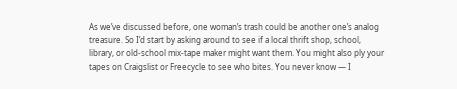As we’ve discussed before, one woman’s trash could be another one’s analog treasure. So I’d start by asking around to see if a local thrift shop, school, library, or old-school mix-tape maker might want them. You might also ply your tapes on Craigslist or Freecycle to see who bites. You never know — I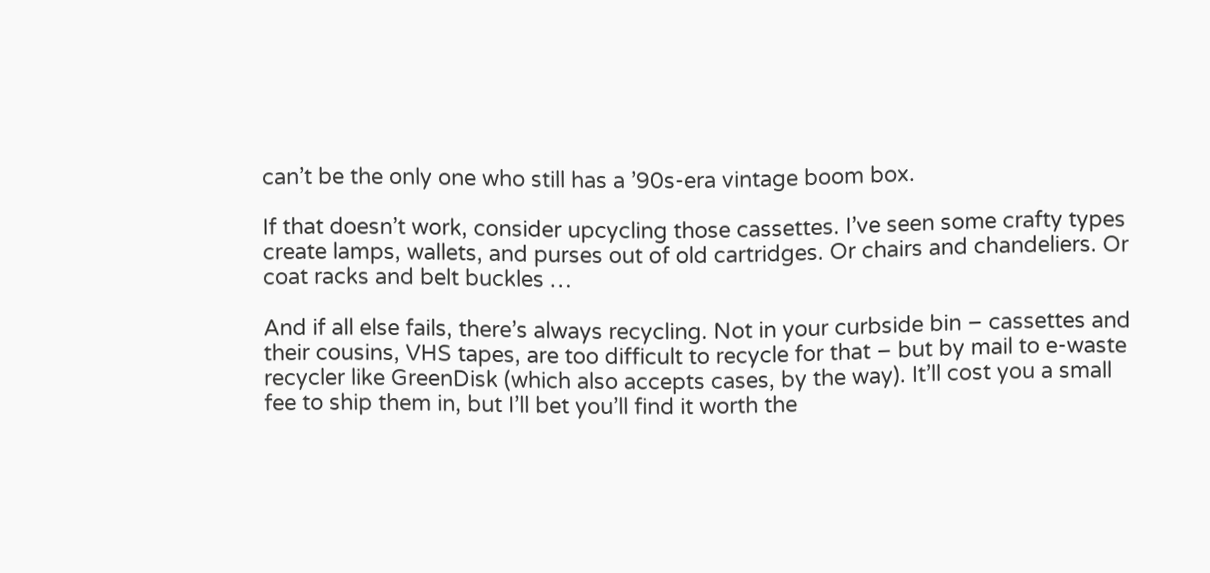can’t be the only one who still has a ’90s-era vintage boom box.

If that doesn’t work, consider upcycling those cassettes. I’ve seen some crafty types create lamps, wallets, and purses out of old cartridges. Or chairs and chandeliers. Or coat racks and belt buckles …

And if all else fails, there’s always recycling. Not in your curbside bin – cassettes and their cousins, VHS tapes, are too difficult to recycle for that – but by mail to e-waste recycler like GreenDisk (which also accepts cases, by the way). It’ll cost you a small fee to ship them in, but I’ll bet you’ll find it worth the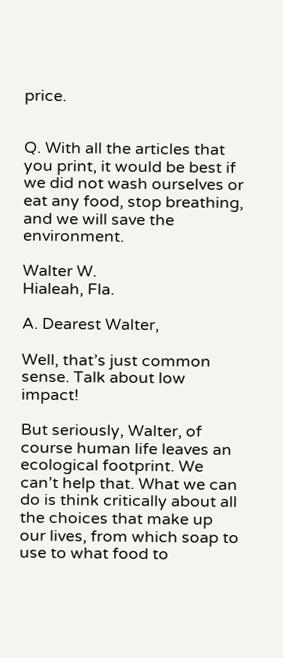price.


Q. With all the articles that you print, it would be best if we did not wash ourselves or eat any food, stop breathing, and we will save the environment.

Walter W.
Hialeah, Fla.

A. Dearest Walter,

Well, that’s just common sense. Talk about low impact!

But seriously, Walter, of course human life leaves an ecological footprint. We can’t help that. What we can do is think critically about all the choices that make up our lives, from which soap to use to what food to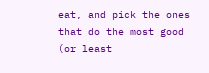eat, and pick the ones that do the most good (or least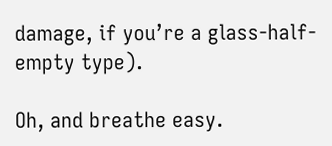damage, if you’re a glass-half-empty type).

Oh, and breathe easy.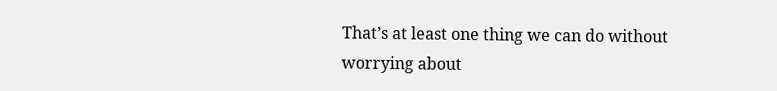That’s at least one thing we can do without worrying about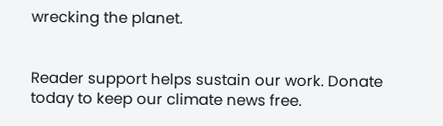wrecking the planet.


Reader support helps sustain our work. Donate today to keep our climate news free.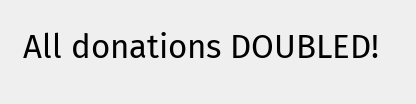All donations DOUBLED!